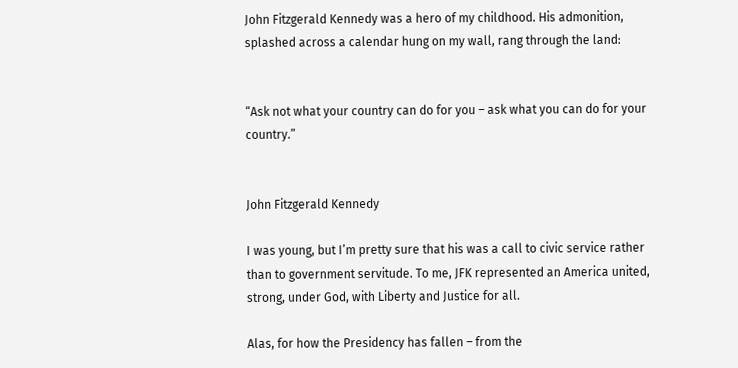John Fitzgerald Kennedy was a hero of my childhood. His admonition, splashed across a calendar hung on my wall, rang through the land:


“Ask not what your country can do for you – ask what you can do for your country.”


John Fitzgerald Kennedy

I was young, but I’m pretty sure that his was a call to civic service rather than to government servitude. To me, JFK represented an America united, strong, under God, with Liberty and Justice for all.

Alas, for how the Presidency has fallen – from the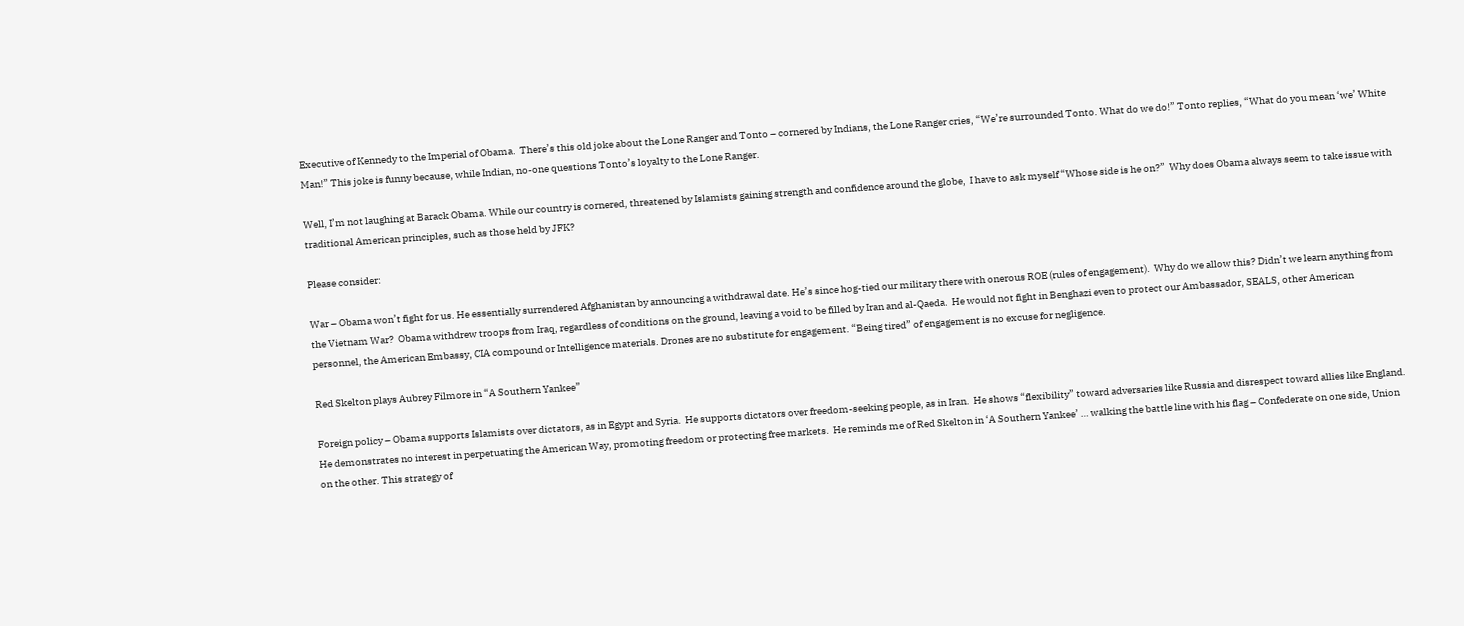Executive of Kennedy to the Imperial of Obama.  There’s this old joke about the Lone Ranger and Tonto – cornered by Indians, the Lone Ranger cries, “We’re surrounded Tonto. What do we do!” Tonto replies, “What do you mean ‘we’ White Man!” This joke is funny because, while Indian, no-one questions Tonto’s loyalty to the Lone Ranger.

Well, I’m not laughing at Barack Obama. While our country is cornered, threatened by Islamists gaining strength and confidence around the globe,  I have to ask myself “Whose side is he on?”  Why does Obama always seem to take issue with traditional American principles, such as those held by JFK?

Please consider:

War – Obama won’t fight for us. He essentially surrendered Afghanistan by announcing a withdrawal date. He’s since hog-tied our military there with onerous ROE (rules of engagement).  Why do we allow this? Didn’t we learn anything from the Vietnam War?  Obama withdrew troops from Iraq, regardless of conditions on the ground, leaving a void to be filled by Iran and al-Qaeda.  He would not fight in Benghazi even to protect our Ambassador, SEALS, other American personnel, the American Embassy, CIA compound or Intelligence materials. Drones are no substitute for engagement. “Being tired” of engagement is no excuse for negligence.

Red Skelton plays Aubrey Filmore in “A Southern Yankee”

Foreign policy – Obama supports Islamists over dictators, as in Egypt and Syria.  He supports dictators over freedom-seeking people, as in Iran.  He shows “flexibility” toward adversaries like Russia and disrespect toward allies like England. He demonstrates no interest in perpetuating the American Way, promoting freedom or protecting free markets.  He reminds me of Red Skelton in ‘A Southern Yankee’ … walking the battle line with his flag – Confederate on one side, Union on the other. This strategy of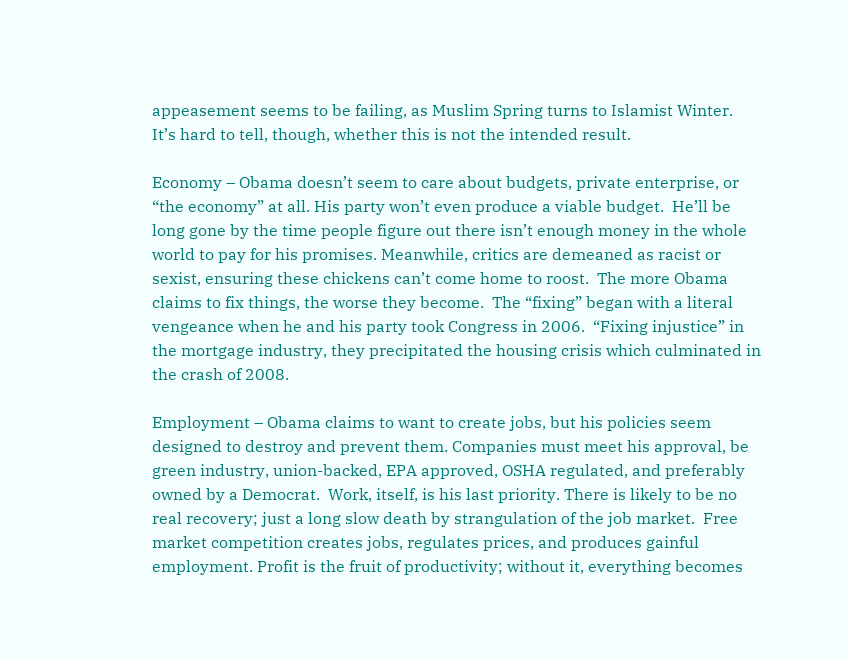appeasement seems to be failing, as Muslim Spring turns to Islamist Winter.  It’s hard to tell, though, whether this is not the intended result.

Economy – Obama doesn’t seem to care about budgets, private enterprise, or “the economy” at all. His party won’t even produce a viable budget.  He’ll be long gone by the time people figure out there isn’t enough money in the whole world to pay for his promises. Meanwhile, critics are demeaned as racist or sexist, ensuring these chickens can’t come home to roost.  The more Obama claims to fix things, the worse they become.  The “fixing” began with a literal vengeance when he and his party took Congress in 2006.  “Fixing injustice” in the mortgage industry, they precipitated the housing crisis which culminated in the crash of 2008.

Employment – Obama claims to want to create jobs, but his policies seem designed to destroy and prevent them. Companies must meet his approval, be green industry, union-backed, EPA approved, OSHA regulated, and preferably owned by a Democrat.  Work, itself, is his last priority. There is likely to be no real recovery; just a long slow death by strangulation of the job market.  Free market competition creates jobs, regulates prices, and produces gainful employment. Profit is the fruit of productivity; without it, everything becomes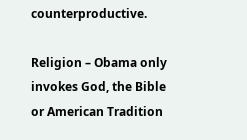counterproductive.

Religion – Obama only invokes God, the Bible or American Tradition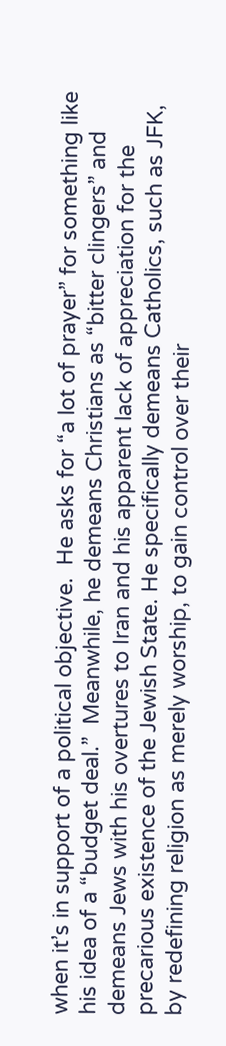when it’s in support of a political objective.  He asks for “a lot of prayer” for something like his idea of a “budget deal.”  Meanwhile, he demeans Christians as “bitter clingers” and demeans Jews with his overtures to Iran and his apparent lack of appreciation for the precarious existence of the Jewish State. He specifically demeans Catholics, such as JFK, by redefining religion as merely worship, to gain control over their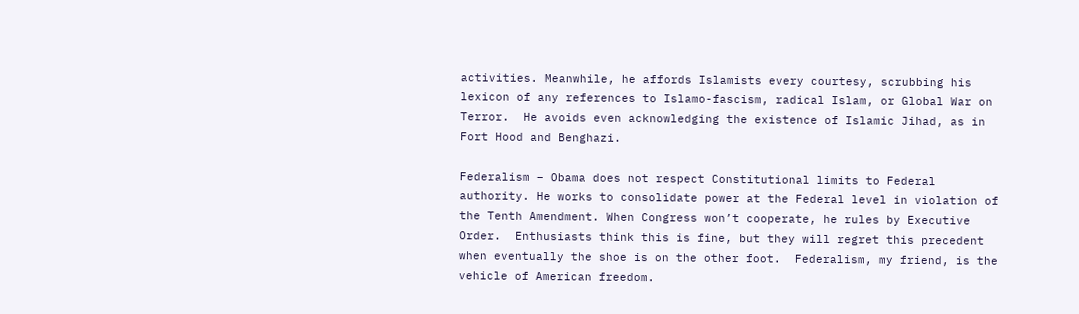activities. Meanwhile, he affords Islamists every courtesy, scrubbing his lexicon of any references to Islamo-fascism, radical Islam, or Global War on Terror.  He avoids even acknowledging the existence of Islamic Jihad, as in Fort Hood and Benghazi.

Federalism – Obama does not respect Constitutional limits to Federal authority. He works to consolidate power at the Federal level in violation of the Tenth Amendment. When Congress won’t cooperate, he rules by Executive Order.  Enthusiasts think this is fine, but they will regret this precedent when eventually the shoe is on the other foot.  Federalism, my friend, is the vehicle of American freedom.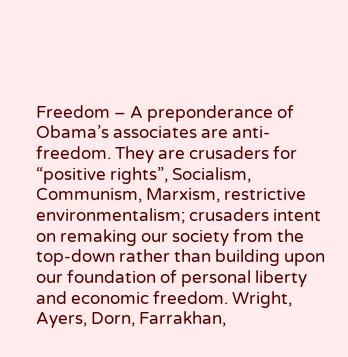Freedom – A preponderance of Obama’s associates are anti-freedom. They are crusaders for “positive rights”, Socialism, Communism, Marxism, restrictive environmentalism; crusaders intent on remaking our society from the top-down rather than building upon our foundation of personal liberty and economic freedom. Wright, Ayers, Dorn, Farrakhan,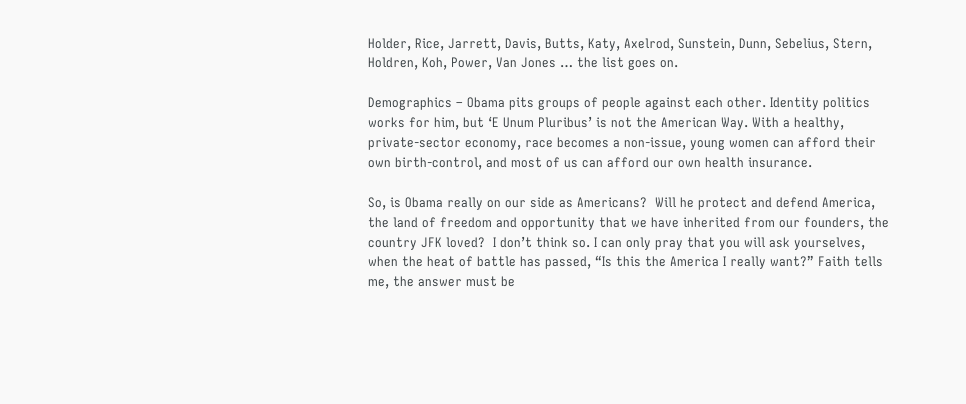Holder, Rice, Jarrett, Davis, Butts, Katy, Axelrod, Sunstein, Dunn, Sebelius, Stern, Holdren, Koh, Power, Van Jones … the list goes on.

Demographics – Obama pits groups of people against each other. Identity politics works for him, but ‘E Unum Pluribus’ is not the American Way. With a healthy, private-sector economy, race becomes a non-issue, young women can afford their own birth-control, and most of us can afford our own health insurance.

So, is Obama really on our side as Americans?  Will he protect and defend America, the land of freedom and opportunity that we have inherited from our founders, the country JFK loved?  I don’t think so. I can only pray that you will ask yourselves, when the heat of battle has passed, “Is this the America I really want?” Faith tells me, the answer must be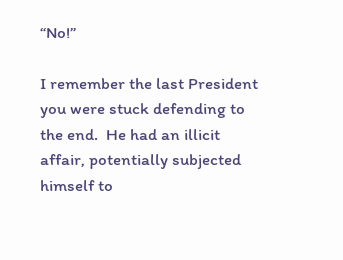“No!”

I remember the last President you were stuck defending to the end.  He had an illicit affair, potentially subjected himself to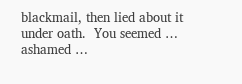blackmail, then lied about it under oath.  You seemed … ashamed …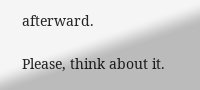afterward.

Please, think about it.